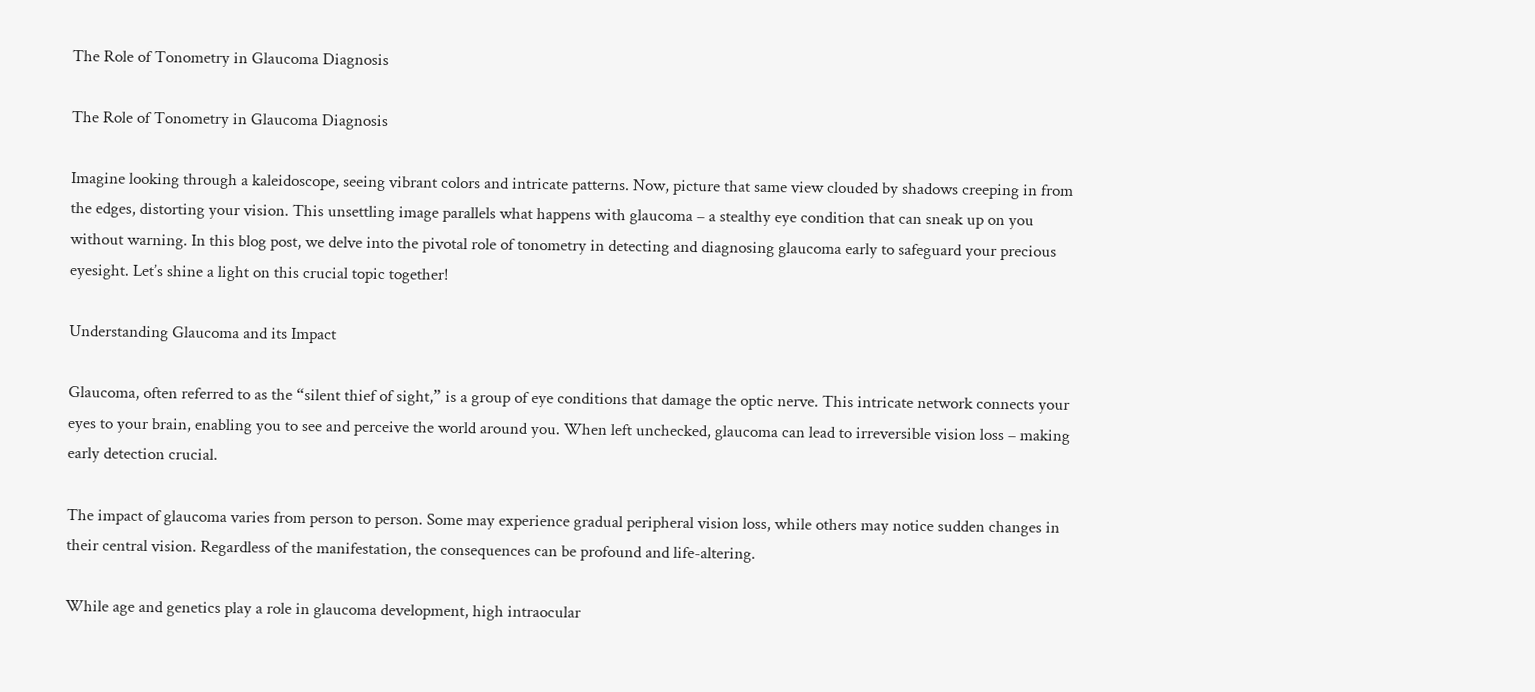The Role of Tonometry in Glaucoma Diagnosis

The Role of Tonometry in Glaucoma Diagnosis

Imagine looking through a kaleidoscope, seeing vibrant colors and intricate patterns. Now, picture that same view clouded by shadows creeping in from the edges, distorting your vision. This unsettling image parallels what happens with glaucoma – a stealthy eye condition that can sneak up on you without warning. In this blog post, we delve into the pivotal role of tonometry in detecting and diagnosing glaucoma early to safeguard your precious eyesight. Let’s shine a light on this crucial topic together!

Understanding Glaucoma and its Impact

Glaucoma, often referred to as the “silent thief of sight,” is a group of eye conditions that damage the optic nerve. This intricate network connects your eyes to your brain, enabling you to see and perceive the world around you. When left unchecked, glaucoma can lead to irreversible vision loss – making early detection crucial.

The impact of glaucoma varies from person to person. Some may experience gradual peripheral vision loss, while others may notice sudden changes in their central vision. Regardless of the manifestation, the consequences can be profound and life-altering.

While age and genetics play a role in glaucoma development, high intraocular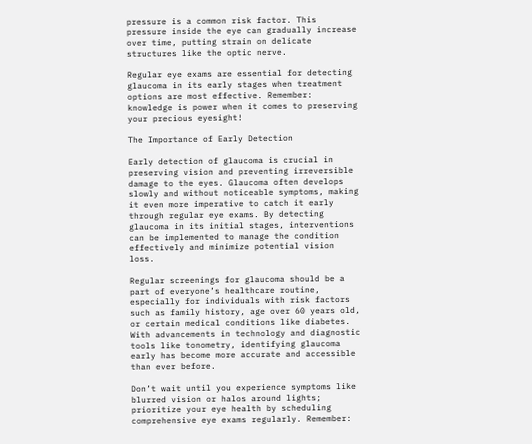pressure is a common risk factor. This pressure inside the eye can gradually increase over time, putting strain on delicate structures like the optic nerve.

Regular eye exams are essential for detecting glaucoma in its early stages when treatment options are most effective. Remember: knowledge is power when it comes to preserving your precious eyesight!

The Importance of Early Detection

Early detection of glaucoma is crucial in preserving vision and preventing irreversible damage to the eyes. Glaucoma often develops slowly and without noticeable symptoms, making it even more imperative to catch it early through regular eye exams. By detecting glaucoma in its initial stages, interventions can be implemented to manage the condition effectively and minimize potential vision loss.

Regular screenings for glaucoma should be a part of everyone’s healthcare routine, especially for individuals with risk factors such as family history, age over 60 years old, or certain medical conditions like diabetes. With advancements in technology and diagnostic tools like tonometry, identifying glaucoma early has become more accurate and accessible than ever before.

Don’t wait until you experience symptoms like blurred vision or halos around lights; prioritize your eye health by scheduling comprehensive eye exams regularly. Remember: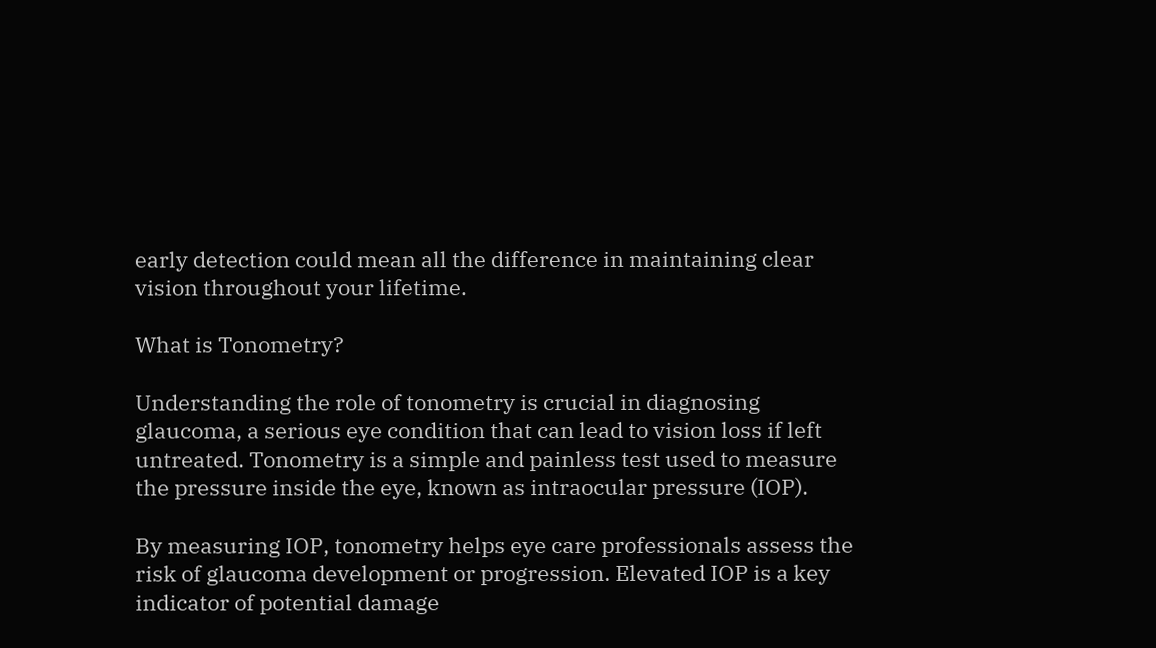early detection could mean all the difference in maintaining clear vision throughout your lifetime.

What is Tonometry?

Understanding the role of tonometry is crucial in diagnosing glaucoma, a serious eye condition that can lead to vision loss if left untreated. Tonometry is a simple and painless test used to measure the pressure inside the eye, known as intraocular pressure (IOP).

By measuring IOP, tonometry helps eye care professionals assess the risk of glaucoma development or progression. Elevated IOP is a key indicator of potential damage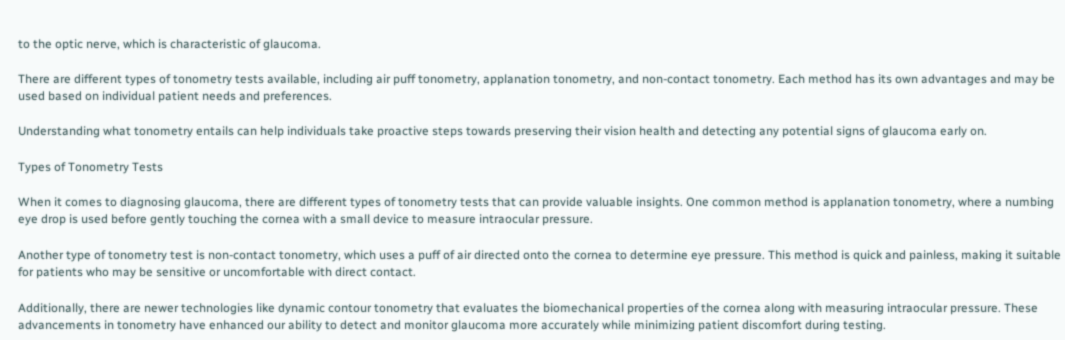to the optic nerve, which is characteristic of glaucoma.

There are different types of tonometry tests available, including air puff tonometry, applanation tonometry, and non-contact tonometry. Each method has its own advantages and may be used based on individual patient needs and preferences.

Understanding what tonometry entails can help individuals take proactive steps towards preserving their vision health and detecting any potential signs of glaucoma early on.

Types of Tonometry Tests

When it comes to diagnosing glaucoma, there are different types of tonometry tests that can provide valuable insights. One common method is applanation tonometry, where a numbing eye drop is used before gently touching the cornea with a small device to measure intraocular pressure.

Another type of tonometry test is non-contact tonometry, which uses a puff of air directed onto the cornea to determine eye pressure. This method is quick and painless, making it suitable for patients who may be sensitive or uncomfortable with direct contact.

Additionally, there are newer technologies like dynamic contour tonometry that evaluates the biomechanical properties of the cornea along with measuring intraocular pressure. These advancements in tonometry have enhanced our ability to detect and monitor glaucoma more accurately while minimizing patient discomfort during testing.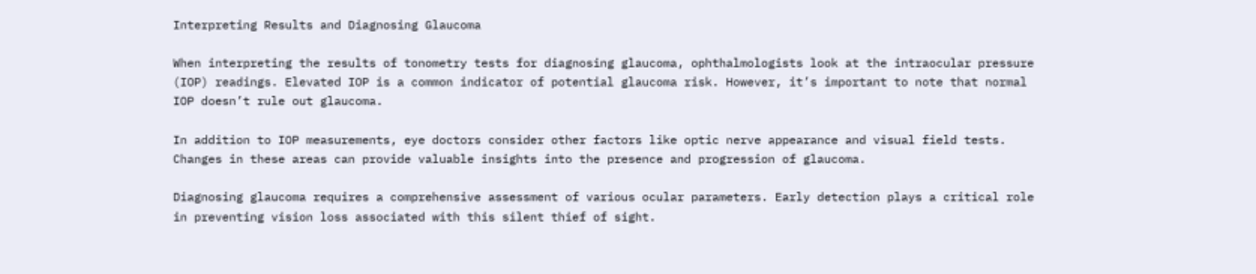Interpreting Results and Diagnosing Glaucoma

When interpreting the results of tonometry tests for diagnosing glaucoma, ophthalmologists look at the intraocular pressure (IOP) readings. Elevated IOP is a common indicator of potential glaucoma risk. However, it’s important to note that normal IOP doesn’t rule out glaucoma.

In addition to IOP measurements, eye doctors consider other factors like optic nerve appearance and visual field tests. Changes in these areas can provide valuable insights into the presence and progression of glaucoma.

Diagnosing glaucoma requires a comprehensive assessment of various ocular parameters. Early detection plays a critical role in preventing vision loss associated with this silent thief of sight.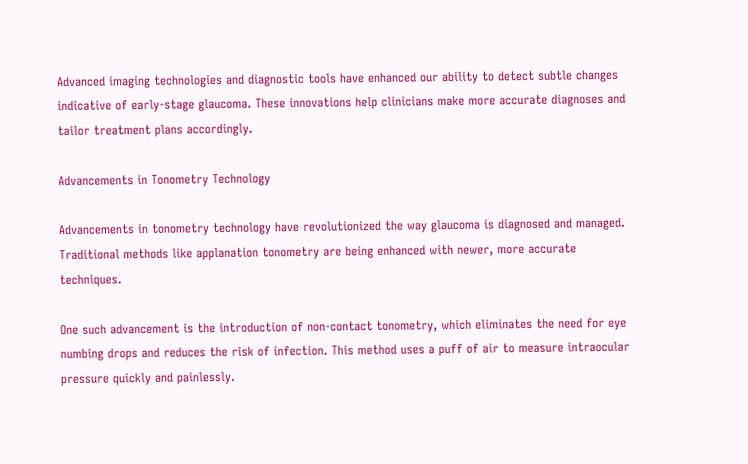Advanced imaging technologies and diagnostic tools have enhanced our ability to detect subtle changes indicative of early-stage glaucoma. These innovations help clinicians make more accurate diagnoses and tailor treatment plans accordingly.

Advancements in Tonometry Technology

Advancements in tonometry technology have revolutionized the way glaucoma is diagnosed and managed. Traditional methods like applanation tonometry are being enhanced with newer, more accurate techniques.

One such advancement is the introduction of non-contact tonometry, which eliminates the need for eye numbing drops and reduces the risk of infection. This method uses a puff of air to measure intraocular pressure quickly and painlessly.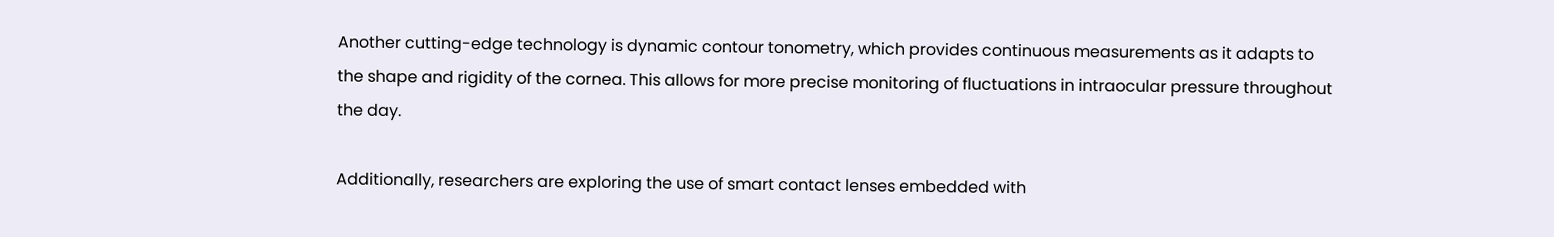Another cutting-edge technology is dynamic contour tonometry, which provides continuous measurements as it adapts to the shape and rigidity of the cornea. This allows for more precise monitoring of fluctuations in intraocular pressure throughout the day.

Additionally, researchers are exploring the use of smart contact lenses embedded with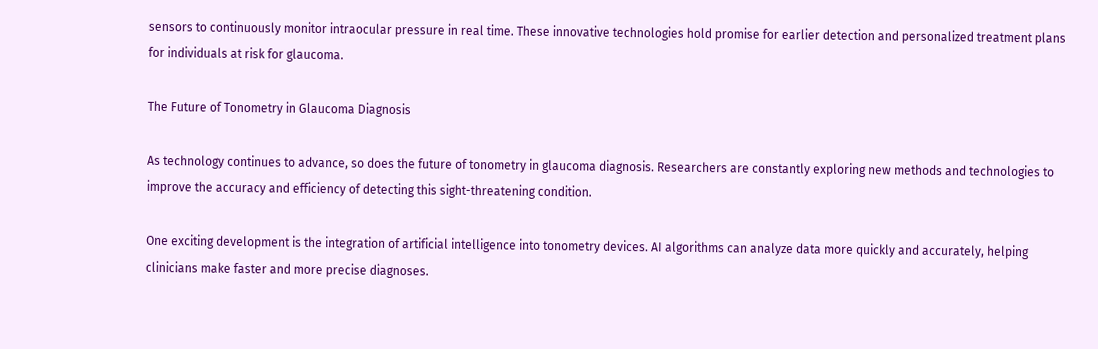sensors to continuously monitor intraocular pressure in real time. These innovative technologies hold promise for earlier detection and personalized treatment plans for individuals at risk for glaucoma.

The Future of Tonometry in Glaucoma Diagnosis

As technology continues to advance, so does the future of tonometry in glaucoma diagnosis. Researchers are constantly exploring new methods and technologies to improve the accuracy and efficiency of detecting this sight-threatening condition.

One exciting development is the integration of artificial intelligence into tonometry devices. AI algorithms can analyze data more quickly and accurately, helping clinicians make faster and more precise diagnoses.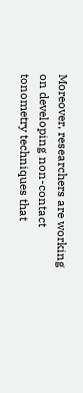Moreover, researchers are working on developing non-contact tonometry techniques that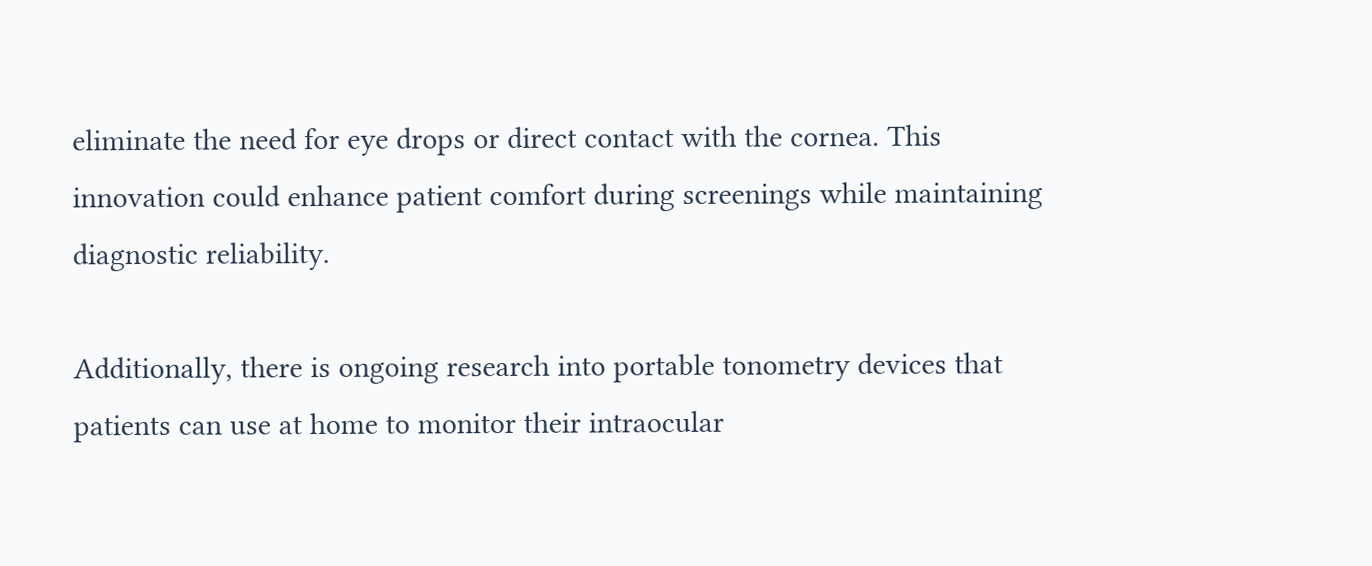eliminate the need for eye drops or direct contact with the cornea. This innovation could enhance patient comfort during screenings while maintaining diagnostic reliability.

Additionally, there is ongoing research into portable tonometry devices that patients can use at home to monitor their intraocular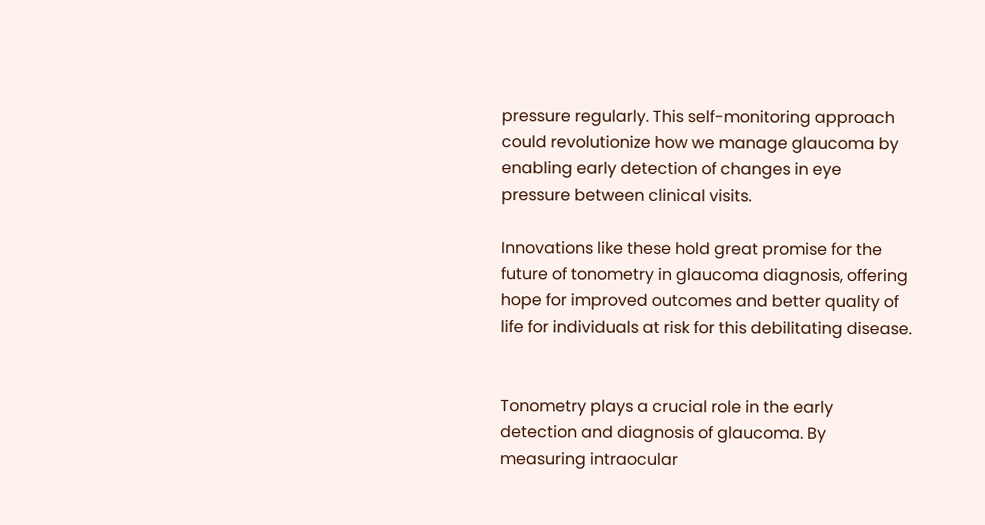pressure regularly. This self-monitoring approach could revolutionize how we manage glaucoma by enabling early detection of changes in eye pressure between clinical visits.

Innovations like these hold great promise for the future of tonometry in glaucoma diagnosis, offering hope for improved outcomes and better quality of life for individuals at risk for this debilitating disease.


Tonometry plays a crucial role in the early detection and diagnosis of glaucoma. By measuring intraocular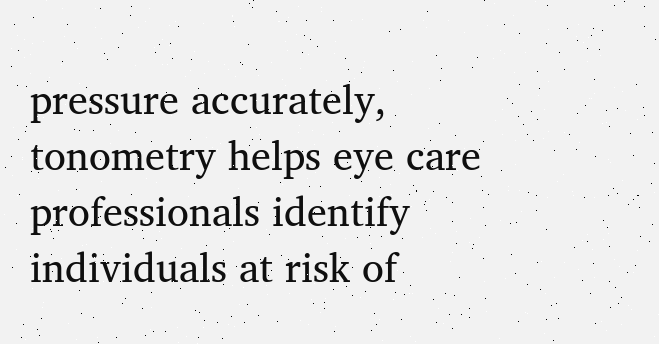pressure accurately, tonometry helps eye care professionals identify individuals at risk of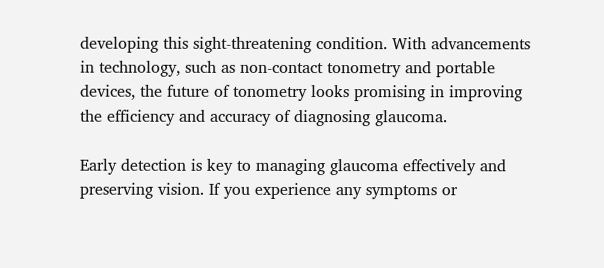developing this sight-threatening condition. With advancements in technology, such as non-contact tonometry and portable devices, the future of tonometry looks promising in improving the efficiency and accuracy of diagnosing glaucoma.

Early detection is key to managing glaucoma effectively and preserving vision. If you experience any symptoms or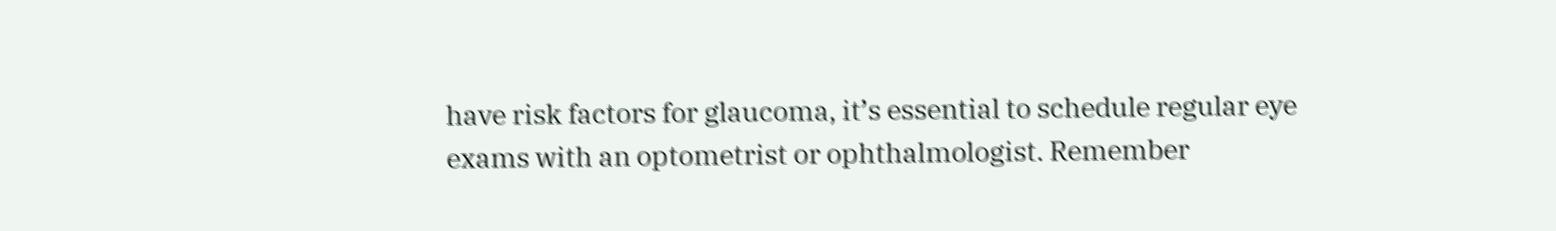have risk factors for glaucoma, it’s essential to schedule regular eye exams with an optometrist or ophthalmologist. Remember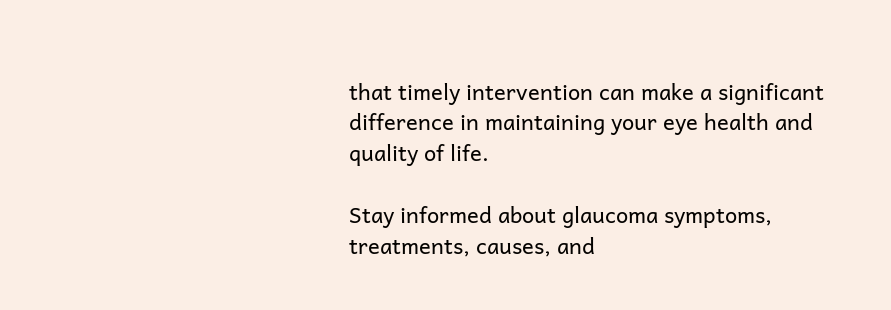that timely intervention can make a significant difference in maintaining your eye health and quality of life.

Stay informed about glaucoma symptoms, treatments, causes, and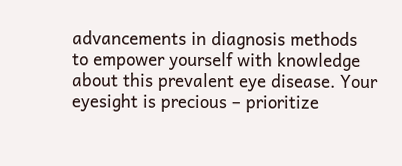advancements in diagnosis methods to empower yourself with knowledge about this prevalent eye disease. Your eyesight is precious – prioritize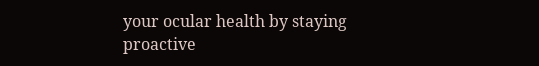your ocular health by staying proactive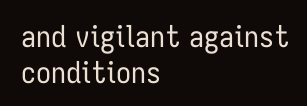and vigilant against conditions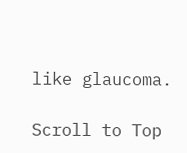like glaucoma.

Scroll to Top